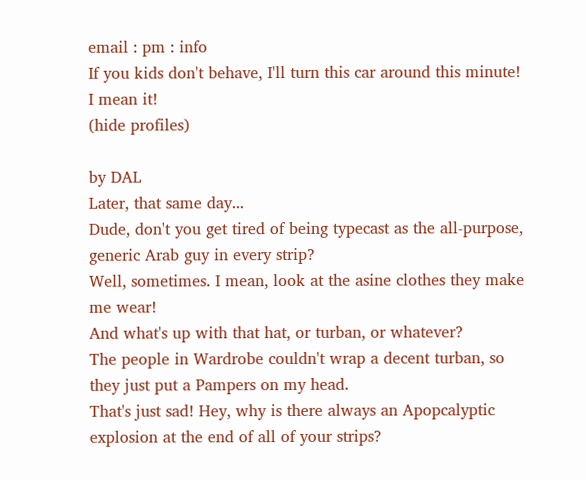email : pm : info
If you kids don't behave, I'll turn this car around this minute! I mean it!
(hide profiles)

by DAL
Later, that same day...
Dude, don't you get tired of being typecast as the all-purpose, generic Arab guy in every strip?
Well, sometimes. I mean, look at the asine clothes they make me wear!
And what's up with that hat, or turban, or whatever?
The people in Wardrobe couldn't wrap a decent turban, so they just put a Pampers on my head.
That's just sad! Hey, why is there always an Apopcalyptic explosion at the end of all of your strips?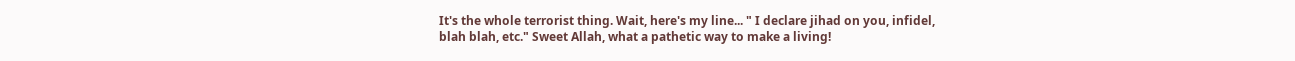It's the whole terrorist thing. Wait, here's my line... " I declare jihad on you, infidel, blah blah, etc." Sweet Allah, what a pathetic way to make a living!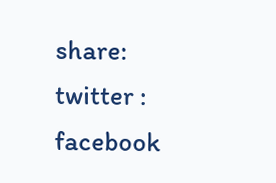share: twitter : facebook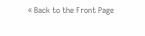« Back to the Front Page